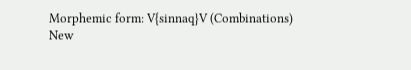Morphemic form: V{sinnaq}V (Combinations)
New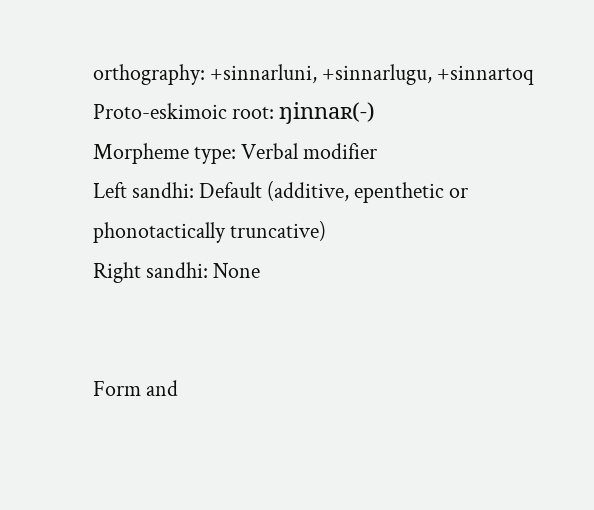orthography: +sinnarluni, +sinnarlugu, +sinnartoq
Proto-eskimoic root: ŋinnaʀ(-)
Morpheme type: Verbal modifier
Left sandhi: Default (additive, epenthetic or phonotactically truncative)
Right sandhi: None


Form and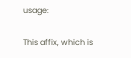usage:

This affix, which is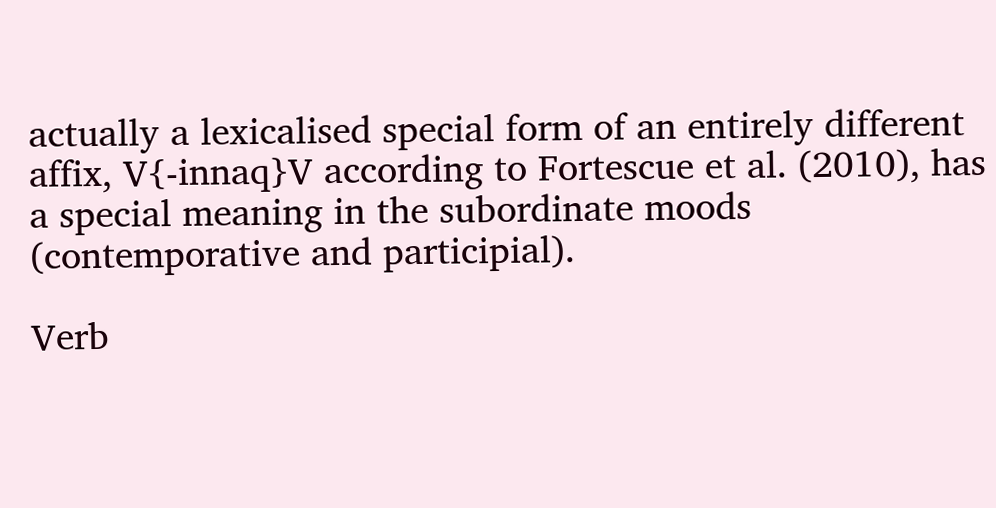actually a lexicalised special form of an entirely different affix, V{-innaq}V according to Fortescue et al. (2010), has a special meaning in the subordinate moods (contemporative and participial).

Verb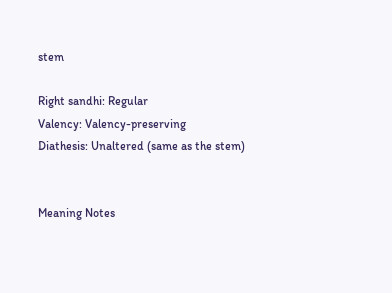stem

Right sandhi: Regular
Valency: Valency-preserving
Diathesis: Unaltered (same as the stem)


Meaning Notes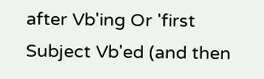after Vb'ing Or 'first Subject Vb'ed (and then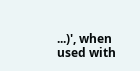...)', when used with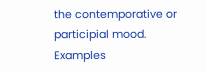the contemporative or participial mood. Examples